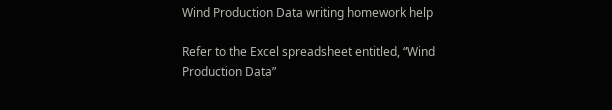Wind Production Data writing homework help

Refer to the Excel spreadsheet entitled, “Wind Production Data”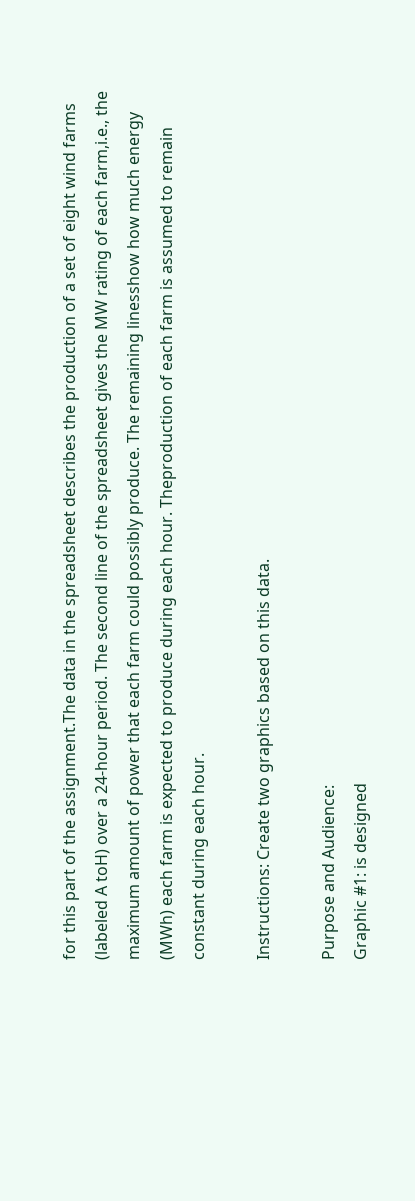for this part of the assignment.The data in the spreadsheet describes the production of a set of eight wind farms (labeled A toH) over a 24-hour period. The second line of the spreadsheet gives the MW rating of each farm,i.e., the maximum amount of power that each farm could possibly produce. The remaining linesshow how much energy (MWh) each farm is expected to produce during each hour. Theproduction of each farm is assumed to remain constant during each hour.

Instructions: Create two graphics based on this data.

Purpose and Audience:
Graphic #1: is designed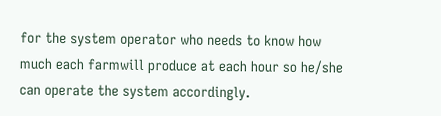for the system operator who needs to know how much each farmwill produce at each hour so he/she can operate the system accordingly.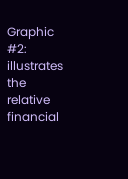Graphic #2: illustrates the relative financial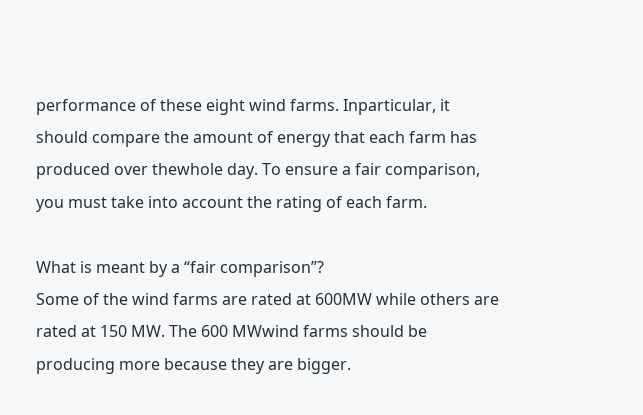performance of these eight wind farms. Inparticular, it should compare the amount of energy that each farm has produced over thewhole day. To ensure a fair comparison, you must take into account the rating of each farm.

What is meant by a “fair comparison”?
Some of the wind farms are rated at 600MW while others are rated at 150 MW. The 600 MWwind farms should be producing more because they are bigger.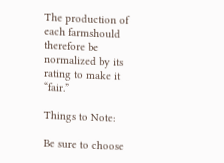The production of each farmshould therefore be normalized by its rating to make it “fair.”

Things to Note:

Be sure to choose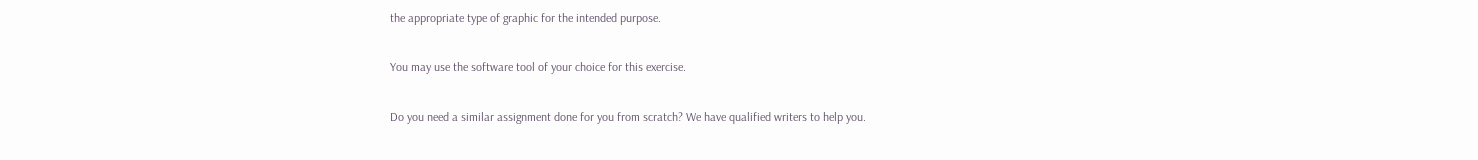the appropriate type of graphic for the intended purpose.

You may use the software tool of your choice for this exercise.

Do you need a similar assignment done for you from scratch? We have qualified writers to help you.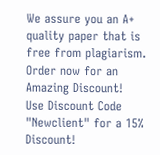We assure you an A+ quality paper that is free from plagiarism. Order now for an Amazing Discount!
Use Discount Code "Newclient" for a 15% Discount!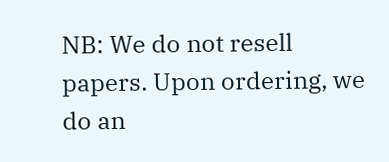NB: We do not resell papers. Upon ordering, we do an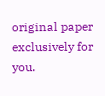original paper exclusively for you.